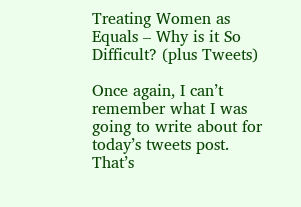Treating Women as Equals – Why is it So Difficult? (plus Tweets)

Once again, I can’t remember what I was going to write about for today’s tweets post. That’s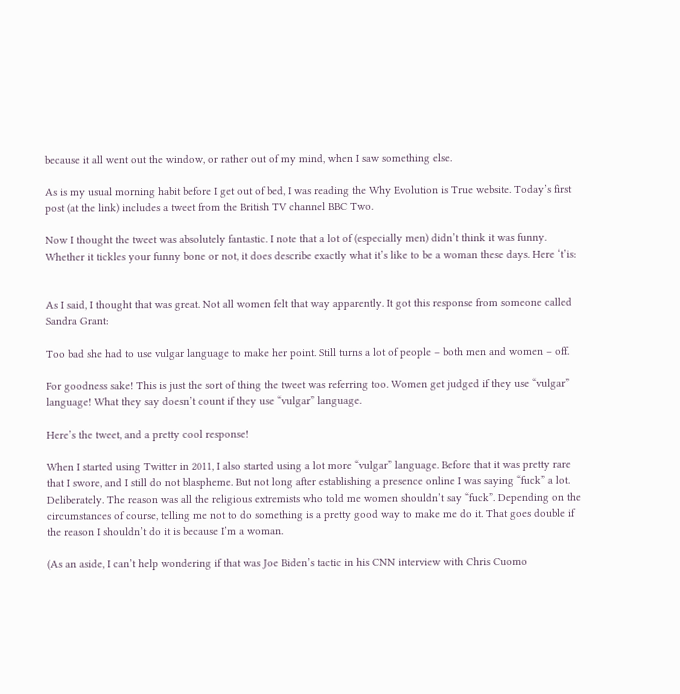because it all went out the window, or rather out of my mind, when I saw something else.

As is my usual morning habit before I get out of bed, I was reading the Why Evolution is True website. Today’s first post (at the link) includes a tweet from the British TV channel BBC Two.

Now I thought the tweet was absolutely fantastic. I note that a lot of (especially men) didn’t think it was funny. Whether it tickles your funny bone or not, it does describe exactly what it’s like to be a woman these days. Here ‘t’is:


As I said, I thought that was great. Not all women felt that way apparently. It got this response from someone called Sandra Grant:

Too bad she had to use vulgar language to make her point. Still turns a lot of people – both men and women – off.

For goodness sake! This is just the sort of thing the tweet was referring too. Women get judged if they use “vulgar” language! What they say doesn’t count if they use “vulgar” language.

Here’s the tweet, and a pretty cool response!

When I started using Twitter in 2011, I also started using a lot more “vulgar” language. Before that it was pretty rare that I swore, and I still do not blaspheme. But not long after establishing a presence online I was saying “fuck” a lot. Deliberately. The reason was all the religious extremists who told me women shouldn’t say “fuck”. Depending on the circumstances of course, telling me not to do something is a pretty good way to make me do it. That goes double if the reason I shouldn’t do it is because I’m a woman.

(As an aside, I can’t help wondering if that was Joe Biden’s tactic in his CNN interview with Chris Cuomo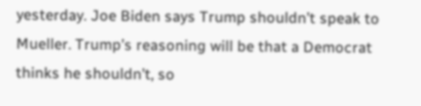yesterday. Joe Biden says Trump shouldn’t speak to Mueller. Trump’s reasoning will be that a Democrat thinks he shouldn’t, so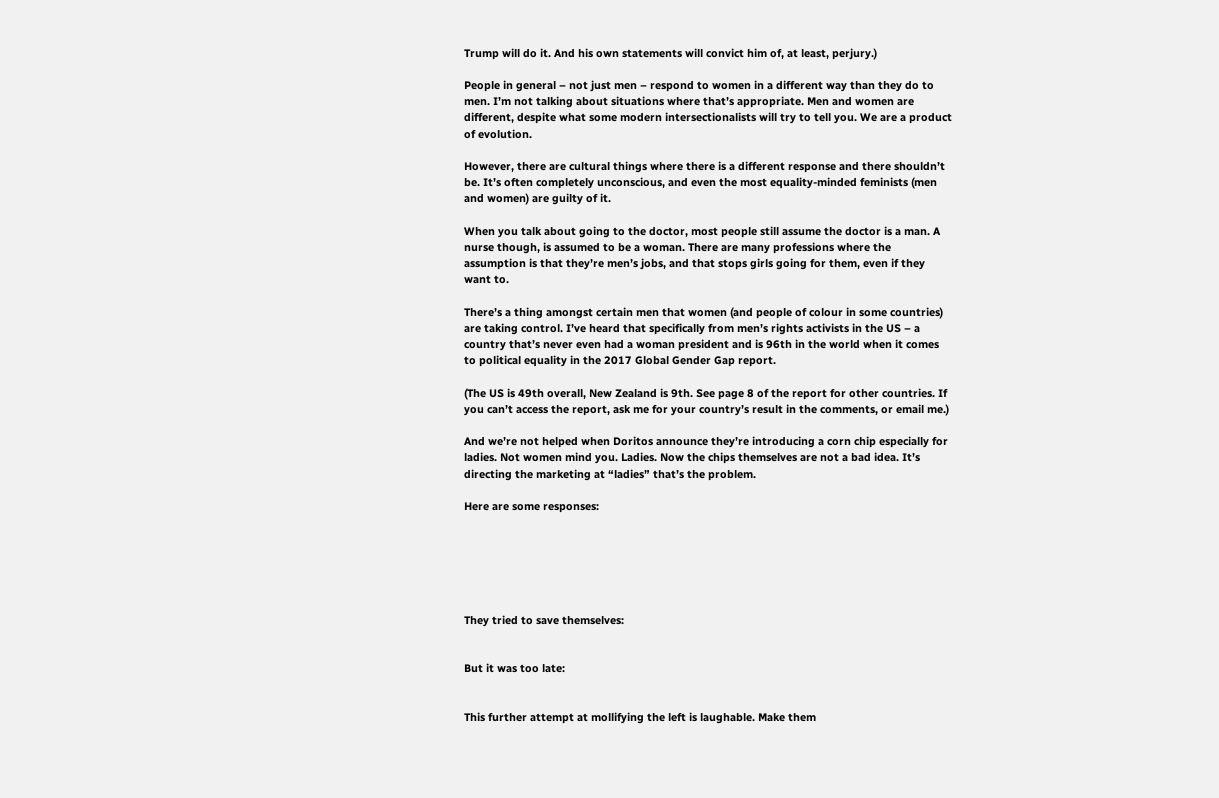Trump will do it. And his own statements will convict him of, at least, perjury.)

People in general – not just men – respond to women in a different way than they do to men. I’m not talking about situations where that’s appropriate. Men and women are different, despite what some modern intersectionalists will try to tell you. We are a product of evolution.

However, there are cultural things where there is a different response and there shouldn’t be. It’s often completely unconscious, and even the most equality-minded feminists (men and women) are guilty of it.

When you talk about going to the doctor, most people still assume the doctor is a man. A nurse though, is assumed to be a woman. There are many professions where the assumption is that they’re men’s jobs, and that stops girls going for them, even if they want to.

There’s a thing amongst certain men that women (and people of colour in some countries) are taking control. I’ve heard that specifically from men’s rights activists in the US – a country that’s never even had a woman president and is 96th in the world when it comes to political equality in the 2017 Global Gender Gap report.

(The US is 49th overall, New Zealand is 9th. See page 8 of the report for other countries. If you can’t access the report, ask me for your country’s result in the comments, or email me.)

And we’re not helped when Doritos announce they’re introducing a corn chip especially for ladies. Not women mind you. Ladies. Now the chips themselves are not a bad idea. It’s directing the marketing at “ladies” that’s the problem.

Here are some responses:






They tried to save themselves:


But it was too late:


This further attempt at mollifying the left is laughable. Make them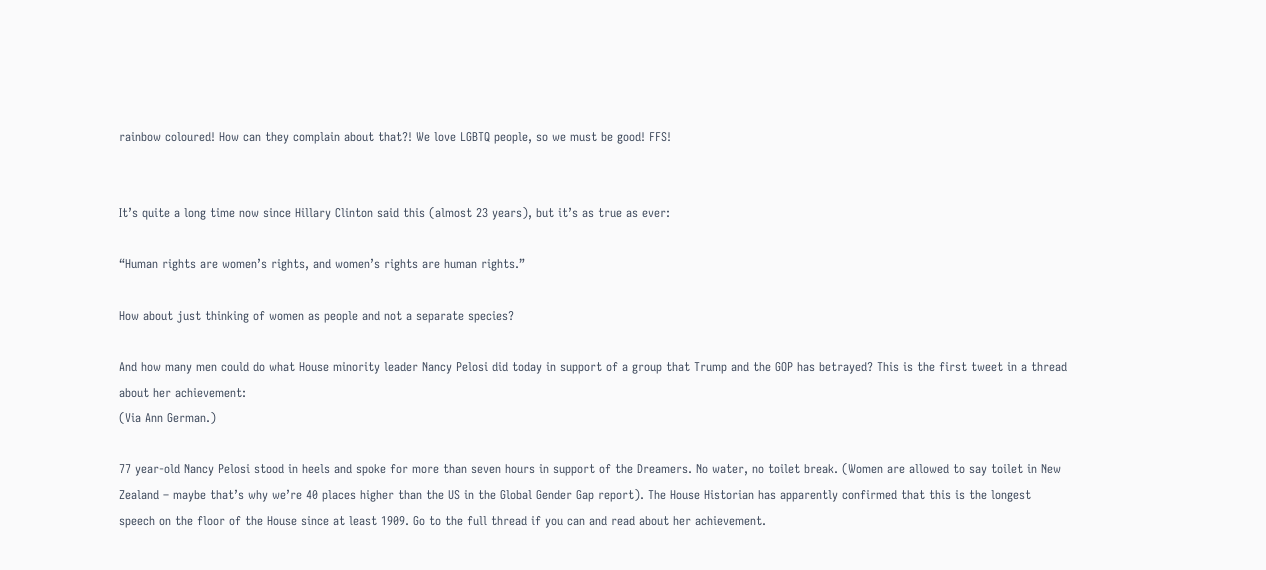rainbow coloured! How can they complain about that?! We love LGBTQ people, so we must be good! FFS!


It’s quite a long time now since Hillary Clinton said this (almost 23 years), but it’s as true as ever:

“Human rights are women’s rights, and women’s rights are human rights.”

How about just thinking of women as people and not a separate species?

And how many men could do what House minority leader Nancy Pelosi did today in support of a group that Trump and the GOP has betrayed? This is the first tweet in a thread about her achievement:
(Via Ann German.)

77 year-old Nancy Pelosi stood in heels and spoke for more than seven hours in support of the Dreamers. No water, no toilet break. (Women are allowed to say toilet in New Zealand – maybe that’s why we’re 40 places higher than the US in the Global Gender Gap report). The House Historian has apparently confirmed that this is the longest speech on the floor of the House since at least 1909. Go to the full thread if you can and read about her achievement.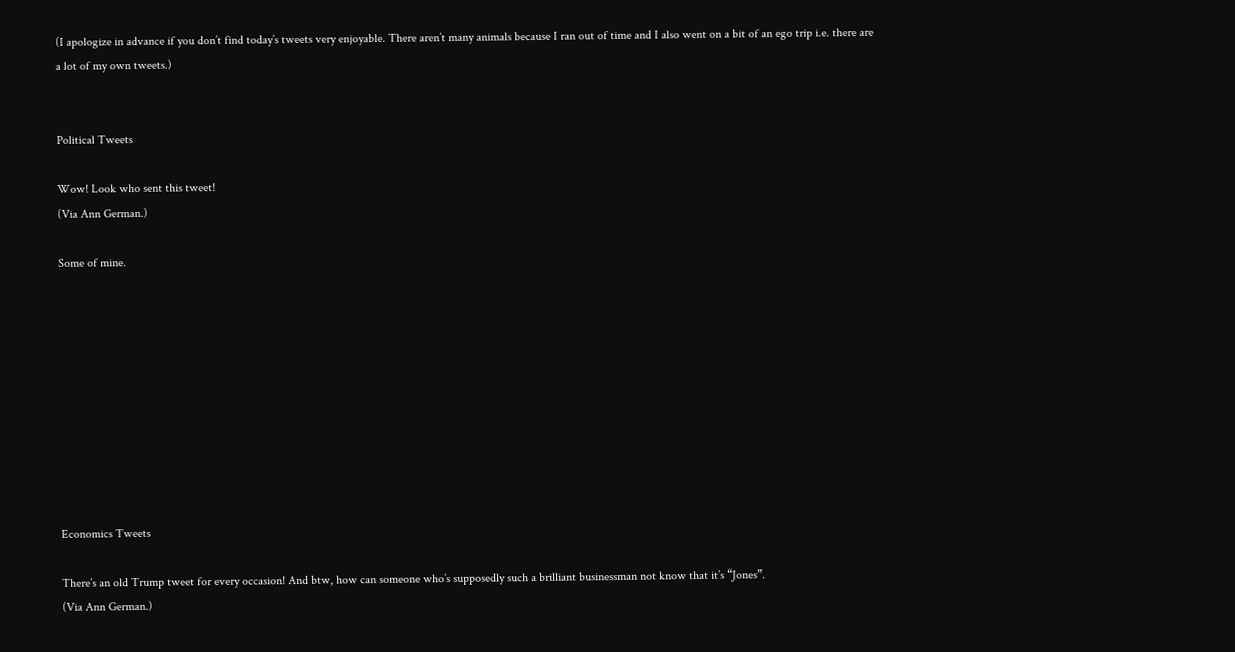(I apologize in advance if you don’t find today’s tweets very enjoyable. There aren’t many animals because I ran out of time and I also went on a bit of an ego trip i.e. there are a lot of my own tweets.)


Political Tweets

Wow! Look who sent this tweet!
(Via Ann German.)

Some of mine.










Economics Tweets

There’s an old Trump tweet for every occasion! And btw, how can someone who’s supposedly such a brilliant businessman not know that it’s “Jones”.
(Via Ann German.)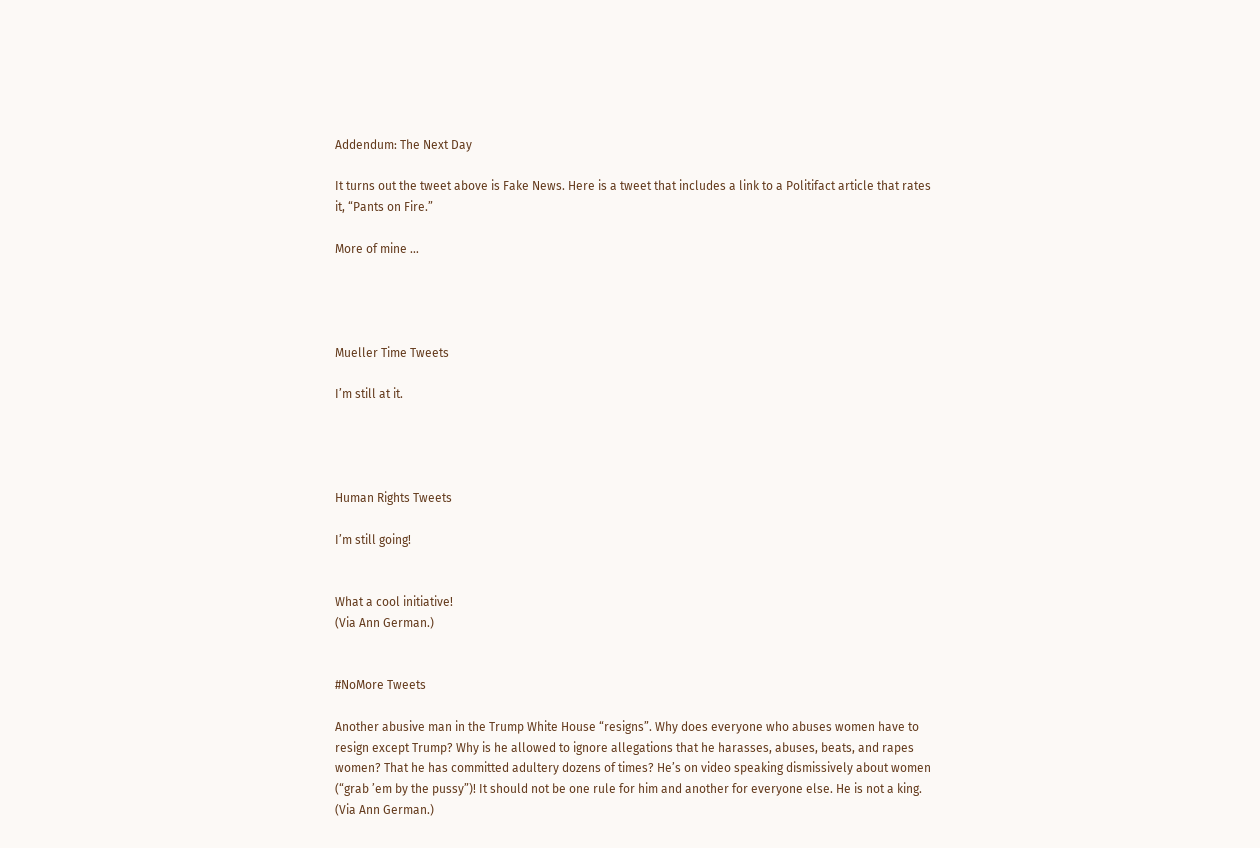Addendum: The Next Day

It turns out the tweet above is Fake News. Here is a tweet that includes a link to a Politifact article that rates it, “Pants on Fire.”

More of mine …




Mueller Time Tweets

I’m still at it.




Human Rights Tweets

I’m still going!


What a cool initiative!
(Via Ann German.)


#NoMore Tweets

Another abusive man in the Trump White House “resigns”. Why does everyone who abuses women have to resign except Trump? Why is he allowed to ignore allegations that he harasses, abuses, beats, and rapes women? That he has committed adultery dozens of times? He’s on video speaking dismissively about women (“grab ’em by the pussy”)! It should not be one rule for him and another for everyone else. He is not a king.
(Via Ann German.)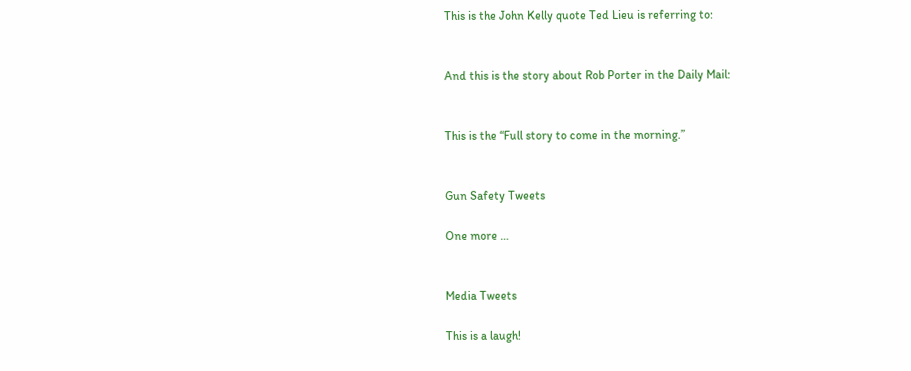This is the John Kelly quote Ted Lieu is referring to:


And this is the story about Rob Porter in the Daily Mail:


This is the “Full story to come in the morning.”


Gun Safety Tweets

One more …


Media Tweets

This is a laugh!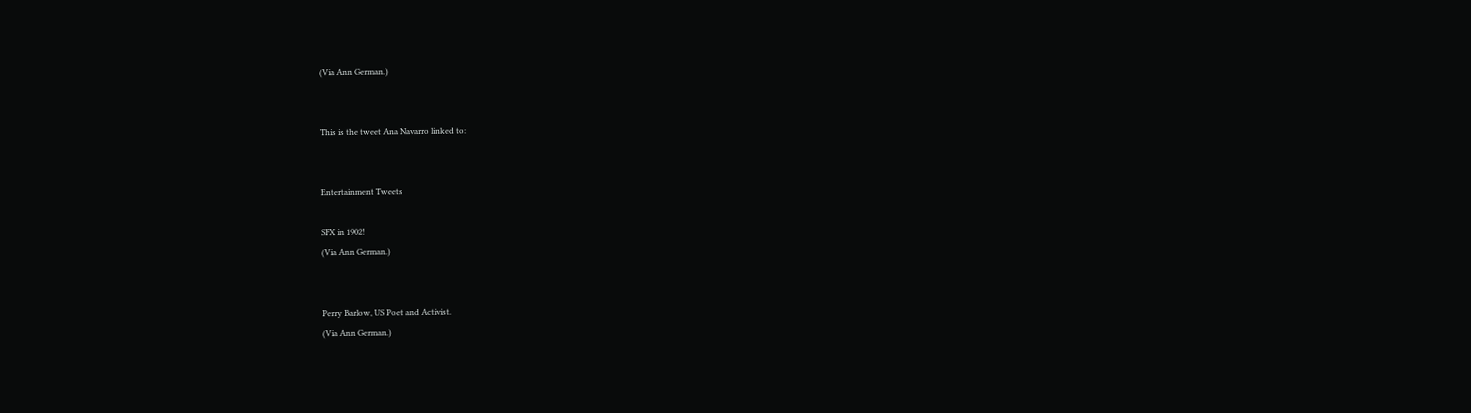(Via Ann German.)


This is the tweet Ana Navarro linked to:


Entertainment Tweets

SFX in 1902!
(Via Ann German.)


Perry Barlow, US Poet and Activist.
(Via Ann German.)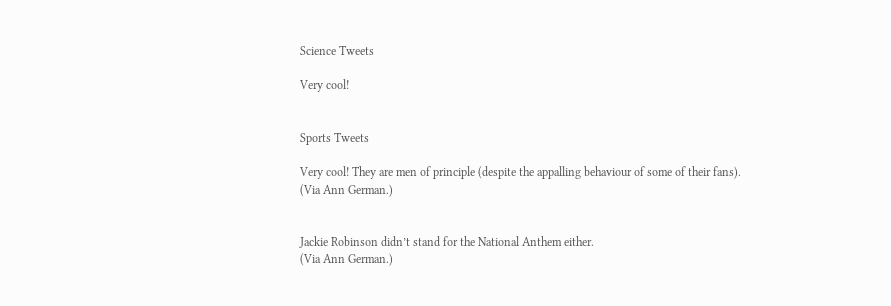Science Tweets

Very cool!


Sports Tweets

Very cool! They are men of principle (despite the appalling behaviour of some of their fans).
(Via Ann German.)


Jackie Robinson didn’t stand for the National Anthem either.
(Via Ann German.)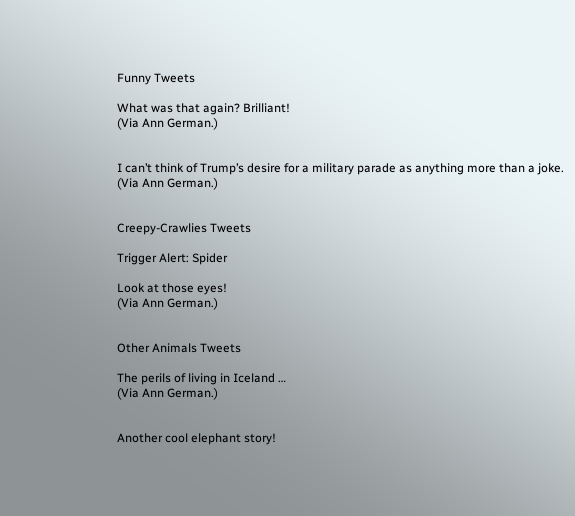Funny Tweets

What was that again? Brilliant!
(Via Ann German.)


I can’t think of Trump’s desire for a military parade as anything more than a joke.
(Via Ann German.)


Creepy-Crawlies Tweets

Trigger Alert: Spider

Look at those eyes!
(Via Ann German.)


Other Animals Tweets

The perils of living in Iceland …
(Via Ann German.)


Another cool elephant story!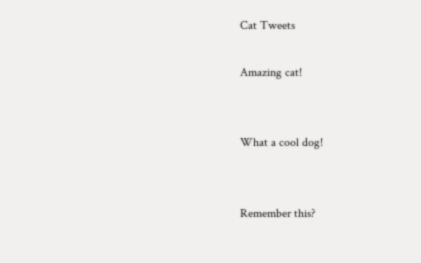Cat Tweets

Amazing cat!


What a cool dog!


Remember this?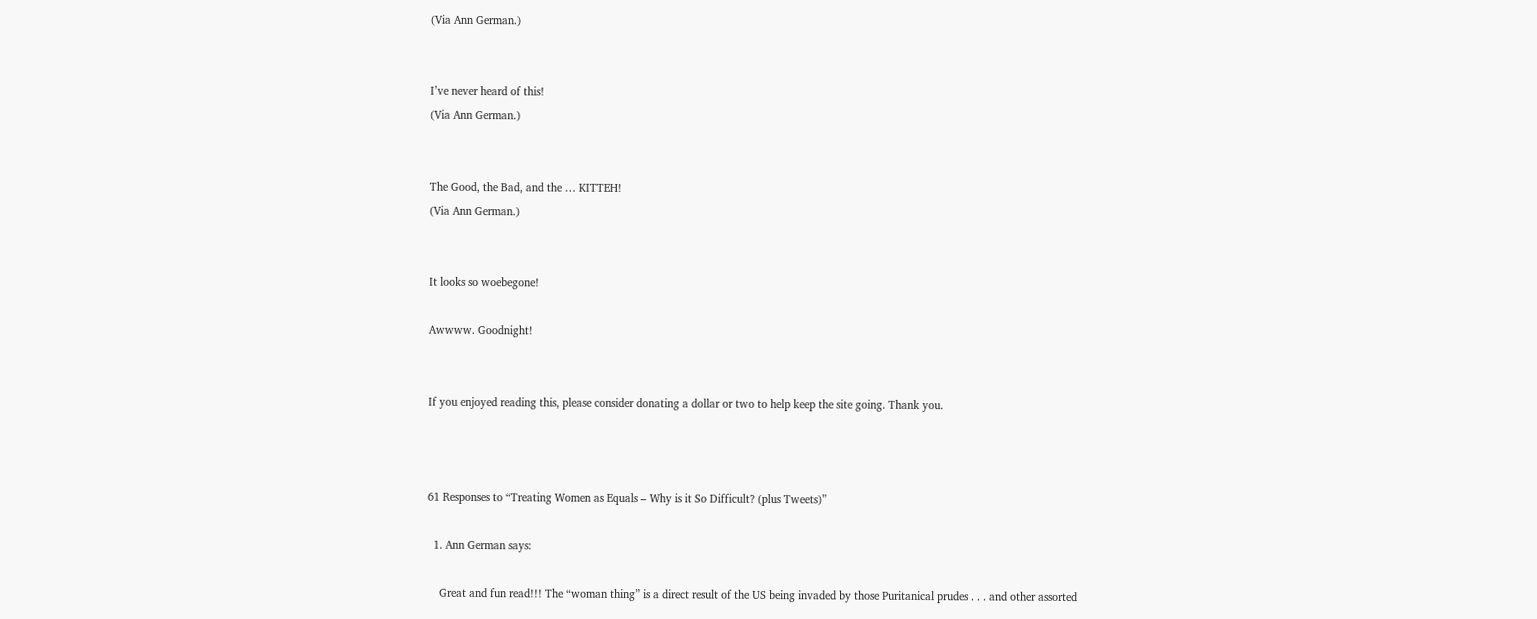(Via Ann German.)


I’ve never heard of this!
(Via Ann German.)


The Good, the Bad, and the … KITTEH!
(Via Ann German.)


It looks so woebegone!

Awwww. Goodnight!


If you enjoyed reading this, please consider donating a dollar or two to help keep the site going. Thank you.



61 Responses to “Treating Women as Equals – Why is it So Difficult? (plus Tweets)”

  1. Ann German says:

    Great and fun read!!! The “woman thing” is a direct result of the US being invaded by those Puritanical prudes . . . and other assorted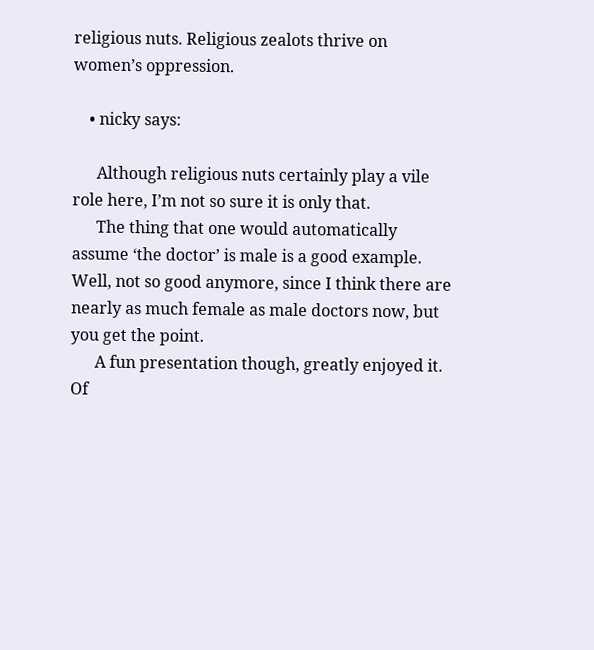religious nuts. Religious zealots thrive on women’s oppression.

    • nicky says:

      Although religious nuts certainly play a vile role here, I’m not so sure it is only that.
      The thing that one would automatically assume ‘the doctor’ is male is a good example. Well, not so good anymore, since I think there are nearly as much female as male doctors now, but you get the point.
      A fun presentation though, greatly enjoyed it. Of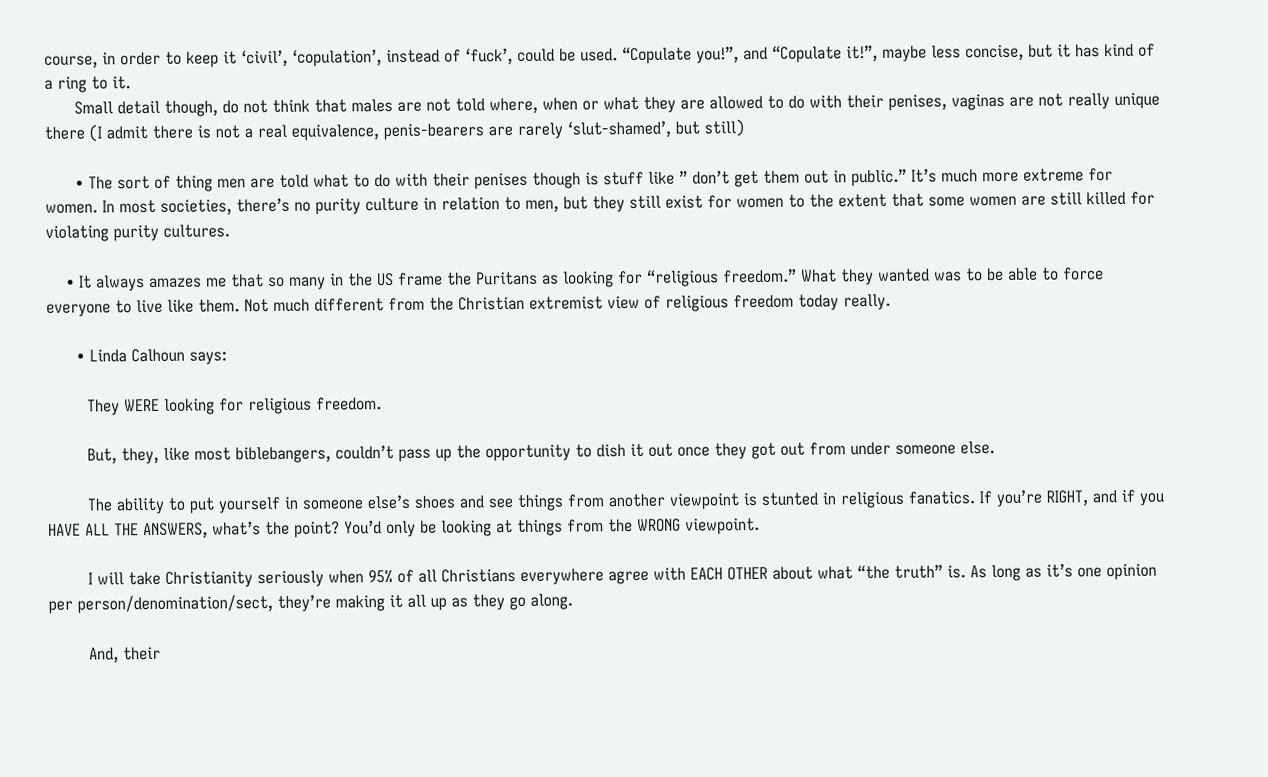course, in order to keep it ‘civil’, ‘copulation’, instead of ‘fuck’, could be used. “Copulate you!”, and “Copulate it!”, maybe less concise, but it has kind of a ring to it.
      Small detail though, do not think that males are not told where, when or what they are allowed to do with their penises, vaginas are not really unique there (I admit there is not a real equivalence, penis-bearers are rarely ‘slut-shamed’, but still)

      • The sort of thing men are told what to do with their penises though is stuff like ” don’t get them out in public.” It’s much more extreme for women. In most societies, there’s no purity culture in relation to men, but they still exist for women to the extent that some women are still killed for violating purity cultures.

    • It always amazes me that so many in the US frame the Puritans as looking for “religious freedom.” What they wanted was to be able to force everyone to live like them. Not much different from the Christian extremist view of religious freedom today really.

      • Linda Calhoun says:

        They WERE looking for religious freedom.

        But, they, like most biblebangers, couldn’t pass up the opportunity to dish it out once they got out from under someone else.

        The ability to put yourself in someone else’s shoes and see things from another viewpoint is stunted in religious fanatics. If you’re RIGHT, and if you HAVE ALL THE ANSWERS, what’s the point? You’d only be looking at things from the WRONG viewpoint.

        I will take Christianity seriously when 95% of all Christians everywhere agree with EACH OTHER about what “the truth” is. As long as it’s one opinion per person/denomination/sect, they’re making it all up as they go along.

        And, their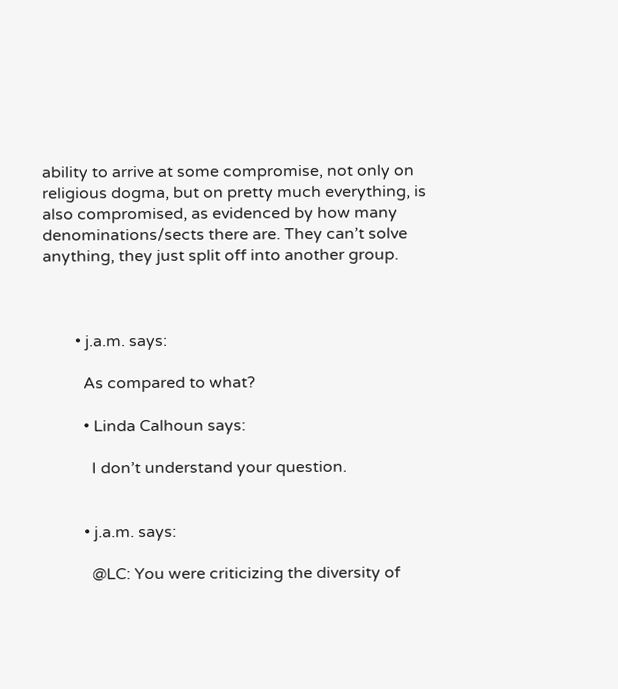ability to arrive at some compromise, not only on religious dogma, but on pretty much everything, is also compromised, as evidenced by how many denominations/sects there are. They can’t solve anything, they just split off into another group.



        • j.a.m. says:

          As compared to what?

          • Linda Calhoun says:

            I don’t understand your question.


          • j.a.m. says:

            @LC: You were criticizing the diversity of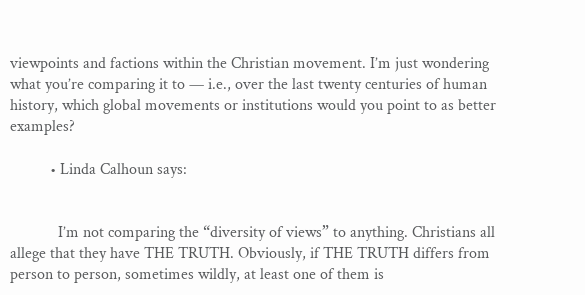viewpoints and factions within the Christian movement. I’m just wondering what you’re comparing it to — i.e., over the last twenty centuries of human history, which global movements or institutions would you point to as better examples?

          • Linda Calhoun says:


            I’m not comparing the “diversity of views” to anything. Christians all allege that they have THE TRUTH. Obviously, if THE TRUTH differs from person to person, sometimes wildly, at least one of them is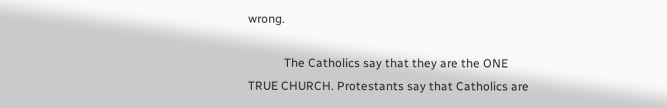wrong.

            The Catholics say that they are the ONE TRUE CHURCH. Protestants say that Catholics are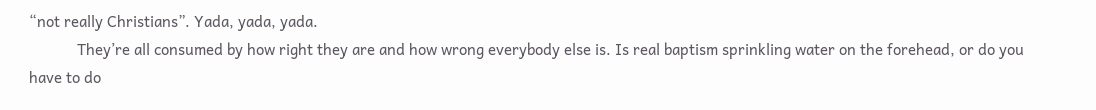“not really Christians”. Yada, yada, yada.
            They’re all consumed by how right they are and how wrong everybody else is. Is real baptism sprinkling water on the forehead, or do you have to do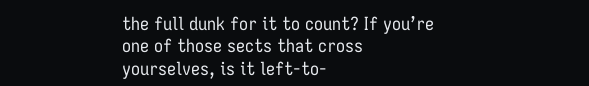the full dunk for it to count? If you’re one of those sects that cross yourselves, is it left-to-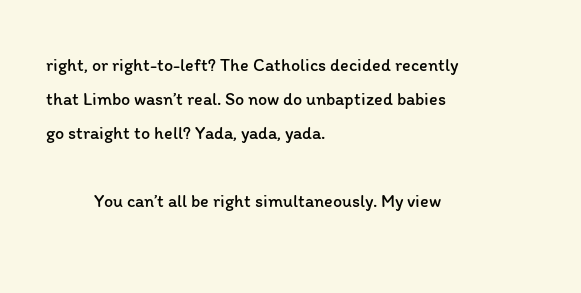right, or right-to-left? The Catholics decided recently that Limbo wasn’t real. So now do unbaptized babies go straight to hell? Yada, yada, yada.

            You can’t all be right simultaneously. My view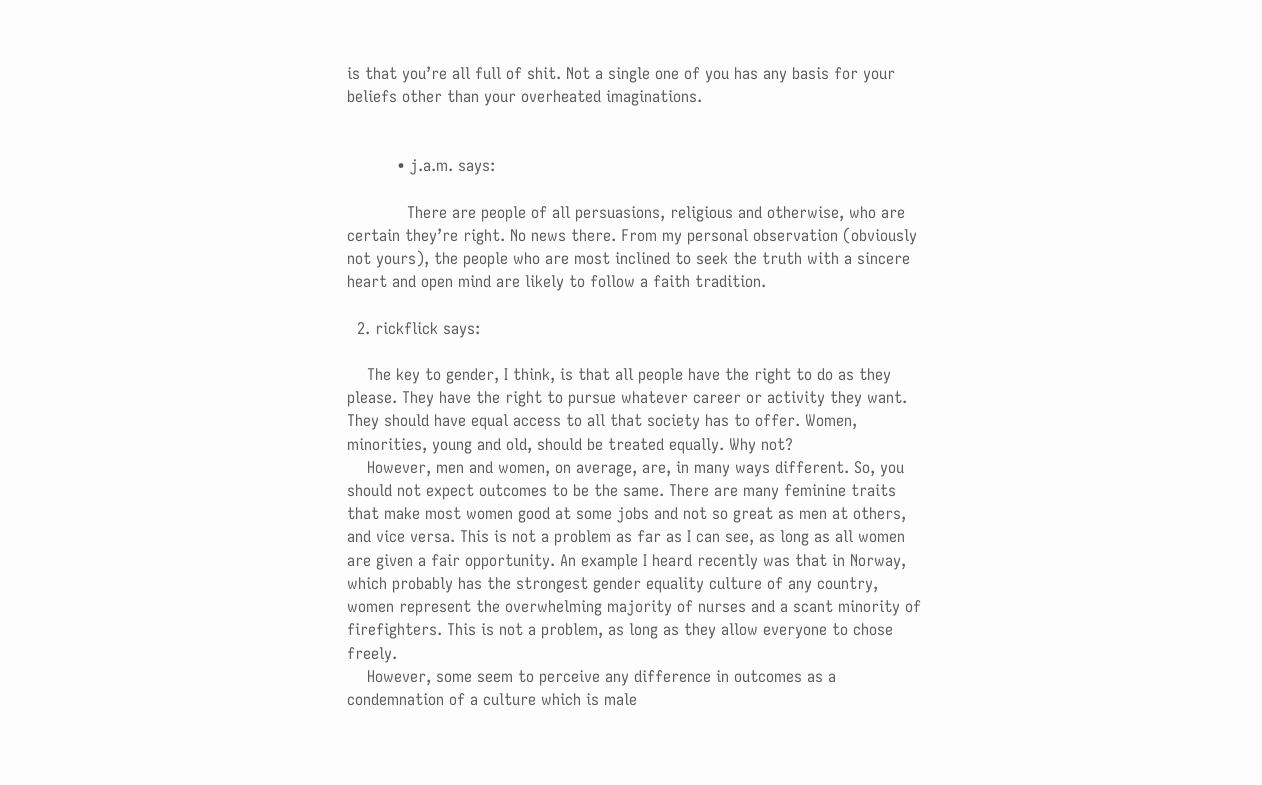is that you’re all full of shit. Not a single one of you has any basis for your beliefs other than your overheated imaginations.


          • j.a.m. says:

            There are people of all persuasions, religious and otherwise, who are certain they’re right. No news there. From my personal observation (obviously not yours), the people who are most inclined to seek the truth with a sincere heart and open mind are likely to follow a faith tradition.

  2. rickflick says:

    The key to gender, I think, is that all people have the right to do as they please. They have the right to pursue whatever career or activity they want. They should have equal access to all that society has to offer. Women, minorities, young and old, should be treated equally. Why not?
    However, men and women, on average, are, in many ways different. So, you should not expect outcomes to be the same. There are many feminine traits that make most women good at some jobs and not so great as men at others, and vice versa. This is not a problem as far as I can see, as long as all women are given a fair opportunity. An example I heard recently was that in Norway, which probably has the strongest gender equality culture of any country, women represent the overwhelming majority of nurses and a scant minority of firefighters. This is not a problem, as long as they allow everyone to chose freely.
    However, some seem to perceive any difference in outcomes as a condemnation of a culture which is male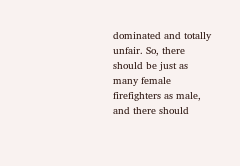dominated and totally unfair. So, there should be just as many female firefighters as male, and there should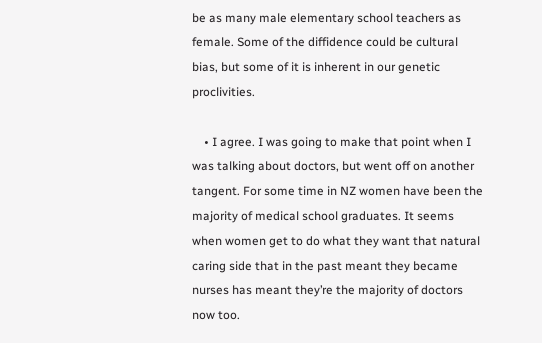be as many male elementary school teachers as female. Some of the diffidence could be cultural bias, but some of it is inherent in our genetic proclivities.

    • I agree. I was going to make that point when I was talking about doctors, but went off on another tangent. For some time in NZ women have been the majority of medical school graduates. It seems when women get to do what they want that natural caring side that in the past meant they became nurses has meant they’re the majority of doctors now too.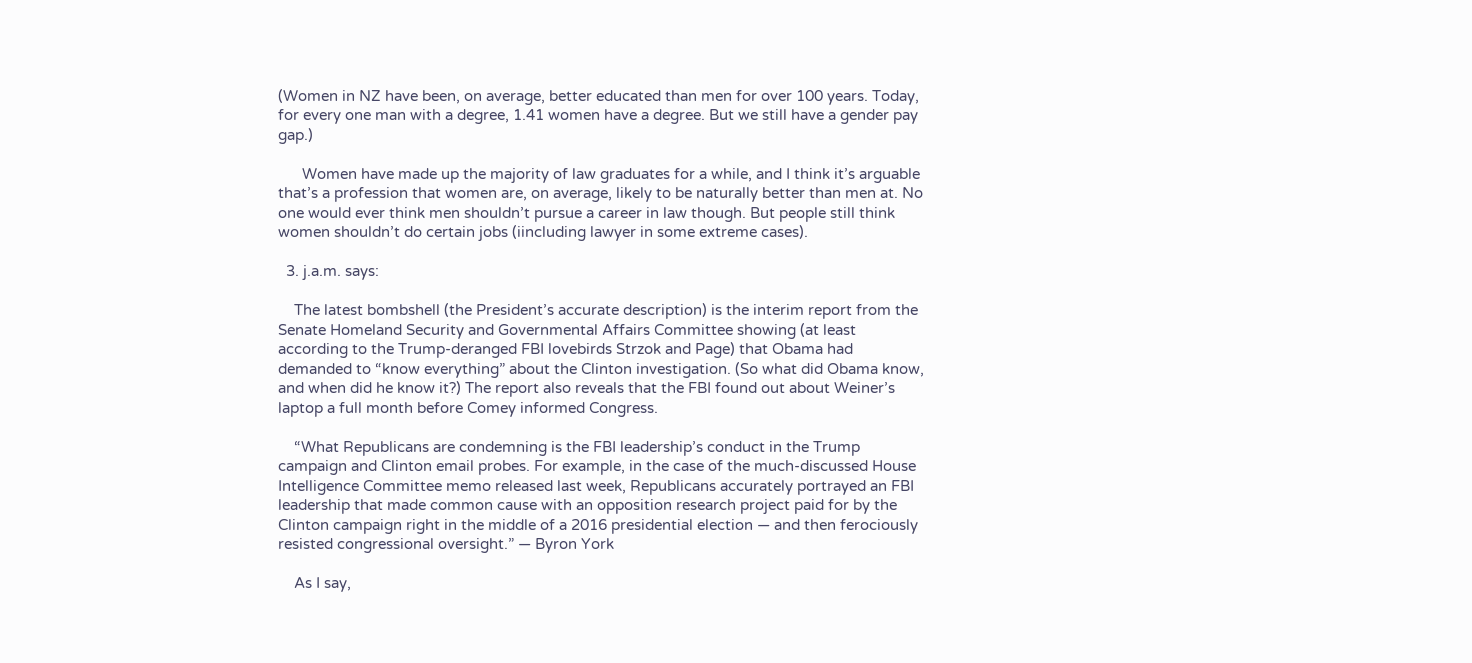(Women in NZ have been, on average, better educated than men for over 100 years. Today, for every one man with a degree, 1.41 women have a degree. But we still have a gender pay gap.)

      Women have made up the majority of law graduates for a while, and I think it’s arguable that’s a profession that women are, on average, likely to be naturally better than men at. No one would ever think men shouldn’t pursue a career in law though. But people still think women shouldn’t do certain jobs (iincluding lawyer in some extreme cases).

  3. j.a.m. says:

    The latest bombshell (the President’s accurate description) is the interim report from the Senate Homeland Security and Governmental Affairs Committee showing (at least according to the Trump-deranged FBI lovebirds Strzok and Page) that Obama had demanded to “know everything” about the Clinton investigation. (So what did Obama know, and when did he know it?) The report also reveals that the FBI found out about Weiner’s laptop a full month before Comey informed Congress.

    “What Republicans are condemning is the FBI leadership’s conduct in the Trump campaign and Clinton email probes. For example, in the case of the much-discussed House Intelligence Committee memo released last week, Republicans accurately portrayed an FBI leadership that made common cause with an opposition research project paid for by the Clinton campaign right in the middle of a 2016 presidential election — and then ferociously resisted congressional oversight.” — Byron York

    As I say,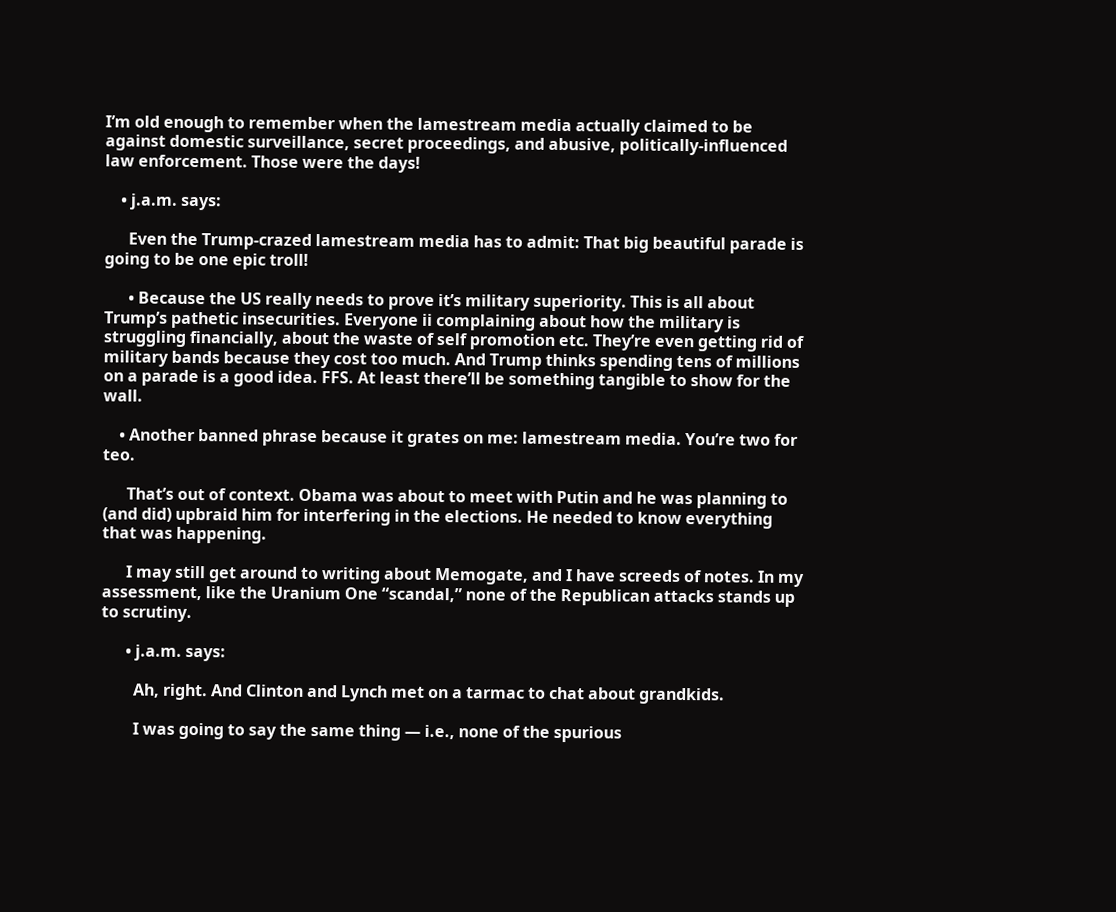I’m old enough to remember when the lamestream media actually claimed to be against domestic surveillance, secret proceedings, and abusive, politically-influenced law enforcement. Those were the days!

    • j.a.m. says:

      Even the Trump-crazed lamestream media has to admit: That big beautiful parade is going to be one epic troll!

      • Because the US really needs to prove it’s military superiority. This is all about Trump’s pathetic insecurities. Everyone ii complaining about how the military is struggling financially, about the waste of self promotion etc. They’re even getting rid of military bands because they cost too much. And Trump thinks spending tens of millions on a parade is a good idea. FFS. At least there’ll be something tangible to show for the wall.

    • Another banned phrase because it grates on me: lamestream media. You’re two for teo.

      That’s out of context. Obama was about to meet with Putin and he was planning to (and did) upbraid him for interfering in the elections. He needed to know everything that was happening.

      I may still get around to writing about Memogate, and I have screeds of notes. In my assessment, like the Uranium One “scandal,” none of the Republican attacks stands up to scrutiny.

      • j.a.m. says:

        Ah, right. And Clinton and Lynch met on a tarmac to chat about grandkids.

        I was going to say the same thing — i.e., none of the spurious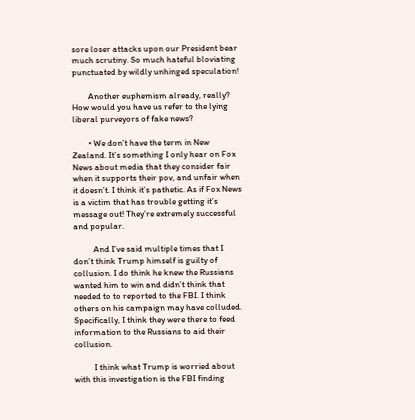sore loser attacks upon our President bear much scrutiny. So much hateful bloviating punctuated by wildly unhinged speculation!

        Another euphemism already, really? How would you have us refer to the lying liberal purveyors of fake news?

        • We don’t have the term in New Zealand. It’s something I only hear on Fox News about media that they consider fair when it supports their pov, and unfair when it doesn’t. I think it’s pathetic. As if Fox News is a victim that has trouble getting it’s message out! They’re extremely successful and popular.

          And I’ve said multiple times that I don’t think Trump himself is guilty of collusion. I do think he knew the Russians wanted him to win and didn’t think that needed to to reported to the FBI. I think others on his campaign may have colluded. Specifically, I think they were there to feed information to the Russians to aid their collusion.

          I think what Trump is worried about with this investigation is the FBI finding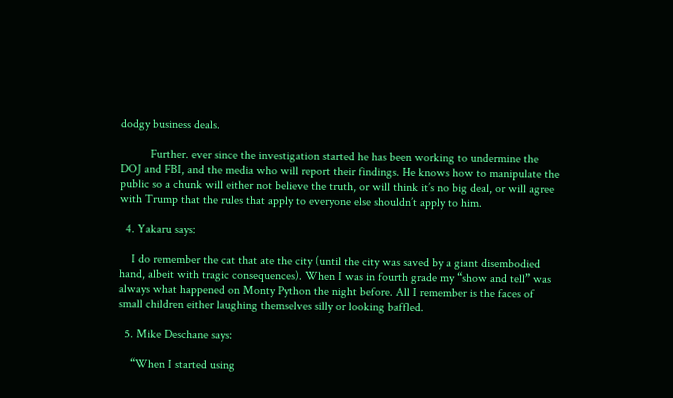dodgy business deals.

          Further. ever since the investigation started he has been working to undermine the DOJ and FBI, and the media who will report their findings. He knows how to manipulate the public so a chunk will either not believe the truth, or will think it’s no big deal, or will agree with Trump that the rules that apply to everyone else shouldn’t apply to him.

  4. Yakaru says:

    I do remember the cat that ate the city (until the city was saved by a giant disembodied hand, albeit with tragic consequences). When I was in fourth grade my “show and tell” was always what happened on Monty Python the night before. All I remember is the faces of small children either laughing themselves silly or looking baffled.

  5. Mike Deschane says:

    “When I started using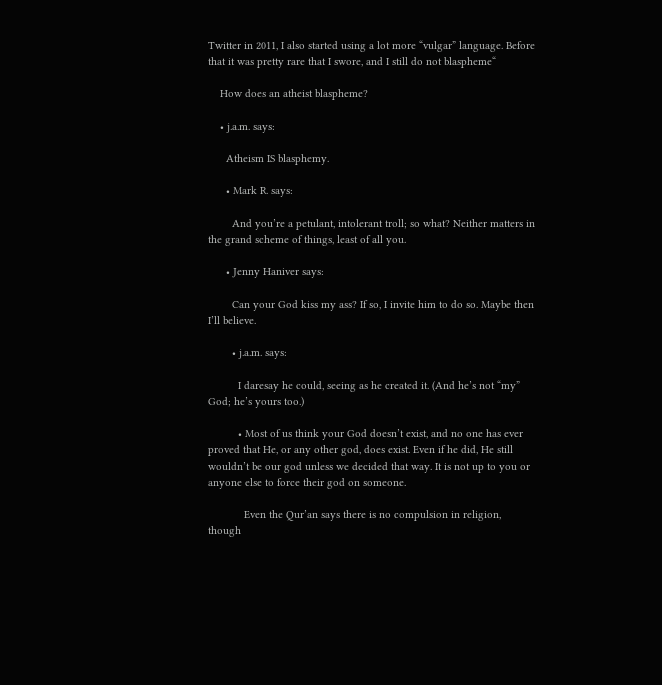Twitter in 2011, I also started using a lot more “vulgar” language. Before that it was pretty rare that I swore, and I still do not blaspheme“

    How does an atheist blaspheme?

    • j.a.m. says:

      Atheism IS blasphemy.

      • Mark R. says:

        And you’re a petulant, intolerant troll; so what? Neither matters in the grand scheme of things, least of all you.

      • Jenny Haniver says:

        Can your God kiss my ass? If so, I invite him to do so. Maybe then I’ll believe.

        • j.a.m. says:

          I daresay he could, seeing as he created it. (And he’s not “my” God; he’s yours too.)

          • Most of us think your God doesn’t exist, and no one has ever proved that He, or any other god, does exist. Even if he did, He still wouldn’t be our god unless we decided that way. It is not up to you or anyone else to force their god on someone.

            Even the Qur’an says there is no compulsion in religion, though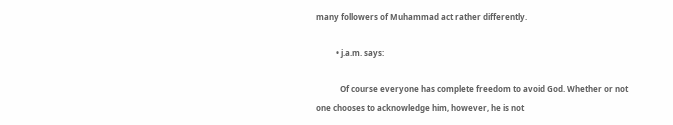many followers of Muhammad act rather differently.

          • j.a.m. says:

            Of course everyone has complete freedom to avoid God. Whether or not one chooses to acknowledge him, however, he is not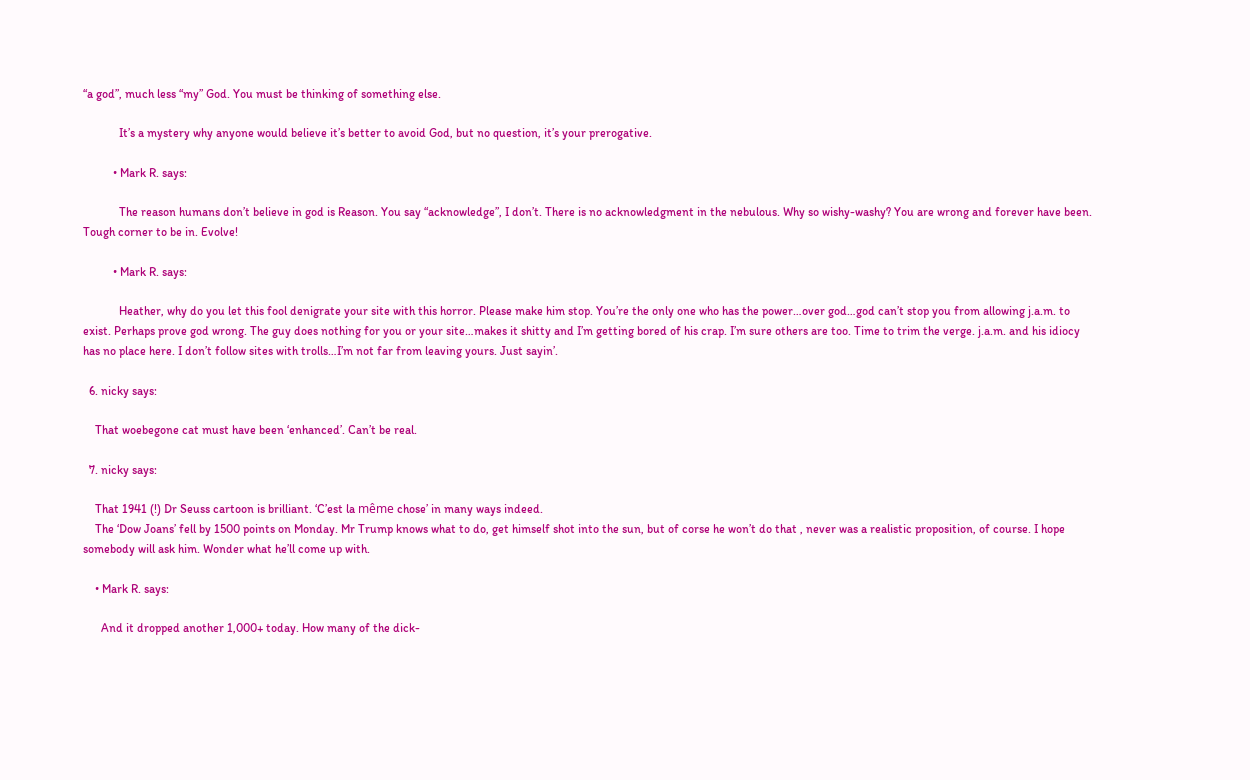“a god”, much less “my” God. You must be thinking of something else.

            It’s a mystery why anyone would believe it’s better to avoid God, but no question, it’s your prerogative.

          • Mark R. says:

            The reason humans don’t believe in god is Reason. You say “acknowledge”, I don’t. There is no acknowledgment in the nebulous. Why so wishy-washy? You are wrong and forever have been. Tough corner to be in. Evolve!

          • Mark R. says:

            Heather, why do you let this fool denigrate your site with this horror. Please make him stop. You’re the only one who has the power…over god…god can’t stop you from allowing j.a.m. to exist. Perhaps prove god wrong. The guy does nothing for you or your site…makes it shitty and I’m getting bored of his crap. I’m sure others are too. Time to trim the verge. j.a.m. and his idiocy has no place here. I don’t follow sites with trolls…I’m not far from leaving yours. Just sayin’.

  6. nicky says:

    That woebegone cat must have been ‘enhanced’. Can’t be real.

  7. nicky says:

    That 1941 (!) Dr Seuss cartoon is brilliant. ‘C’est la même chose’ in many ways indeed.
    The ‘Dow Joans’ fell by 1500 points on Monday. Mr Trump knows what to do, get himself shot into the sun, but of corse he won’t do that , never was a realistic proposition, of course. I hope somebody will ask him. Wonder what he’ll come up with.

    • Mark R. says:

      And it dropped another 1,000+ today. How many of the dick-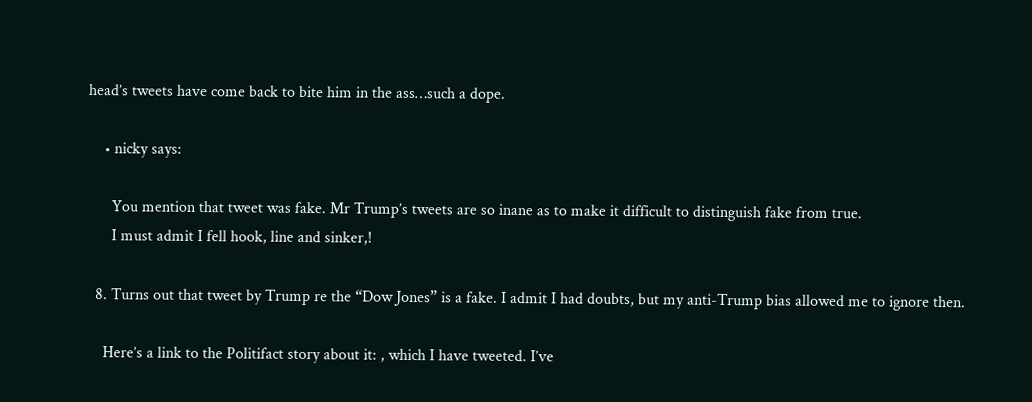head’s tweets have come back to bite him in the ass…such a dope.

    • nicky says:

      You mention that tweet was fake. Mr Trump’s tweets are so inane as to make it difficult to distinguish fake from true.
      I must admit I fell hook, line and sinker,!

  8. Turns out that tweet by Trump re the “Dow Jones” is a fake. I admit I had doubts, but my anti-Trump bias allowed me to ignore then.

    Here’s a link to the Politifact story about it: , which I have tweeted. I’ve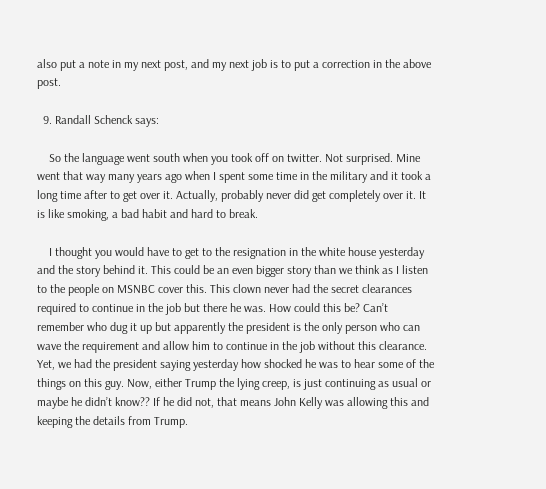also put a note in my next post, and my next job is to put a correction in the above post.

  9. Randall Schenck says:

    So the language went south when you took off on twitter. Not surprised. Mine went that way many years ago when I spent some time in the military and it took a long time after to get over it. Actually, probably never did get completely over it. It is like smoking, a bad habit and hard to break.

    I thought you would have to get to the resignation in the white house yesterday and the story behind it. This could be an even bigger story than we think as I listen to the people on MSNBC cover this. This clown never had the secret clearances required to continue in the job but there he was. How could this be? Can’t remember who dug it up but apparently the president is the only person who can wave the requirement and allow him to continue in the job without this clearance. Yet, we had the president saying yesterday how shocked he was to hear some of the things on this guy. Now, either Trump the lying creep, is just continuing as usual or maybe he didn’t know?? If he did not, that means John Kelly was allowing this and keeping the details from Trump.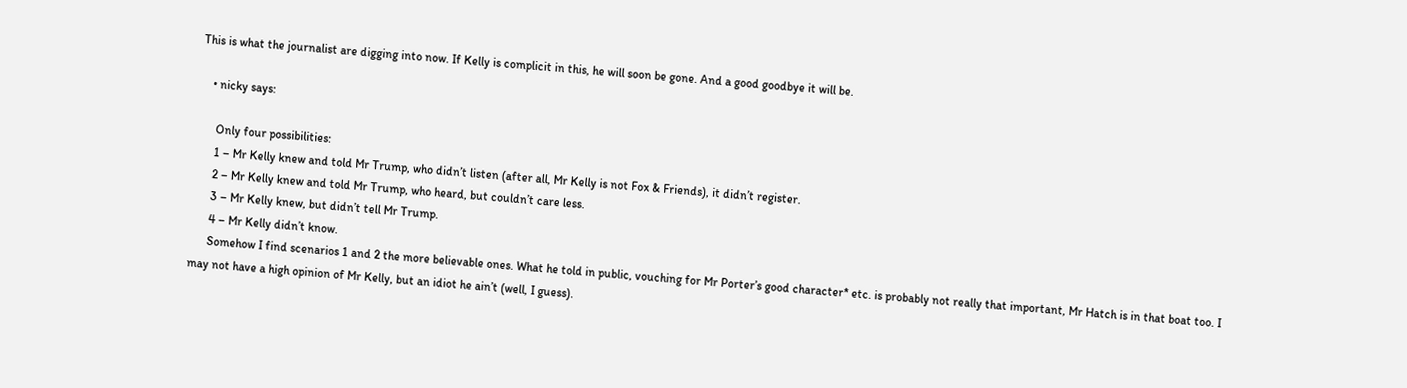This is what the journalist are digging into now. If Kelly is complicit in this, he will soon be gone. And a good goodbye it will be.

    • nicky says:

      Only four possibilities:
      1 – Mr Kelly knew and told Mr Trump, who didn’t listen (after all, Mr Kelly is not Fox & Friends), it didn’t register.
      2 – Mr Kelly knew and told Mr Trump, who heard, but couldn’t care less.
      3 – Mr Kelly knew, but didn’t tell Mr Trump.
      4 – Mr Kelly didn’t know.
      Somehow I find scenarios 1 and 2 the more believable ones. What he told in public, vouching for Mr Porter’s good character* etc. is probably not really that important, Mr Hatch is in that boat too. I may not have a high opinion of Mr Kelly, but an idiot he ain’t (well, I guess).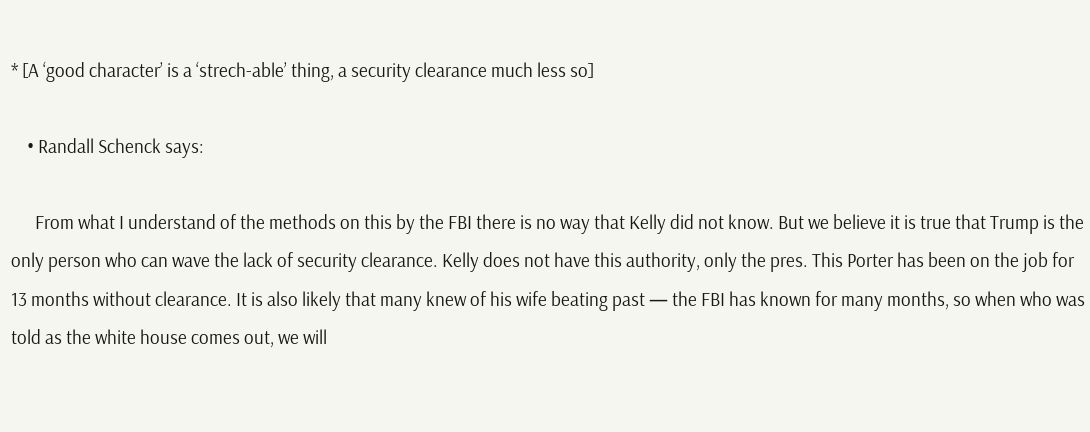* [A ‘good character’ is a ‘strech-able’ thing, a security clearance much less so]

    • Randall Schenck says:

      From what I understand of the methods on this by the FBI there is no way that Kelly did not know. But we believe it is true that Trump is the only person who can wave the lack of security clearance. Kelly does not have this authority, only the pres. This Porter has been on the job for 13 months without clearance. It is also likely that many knew of his wife beating past — the FBI has known for many months, so when who was told as the white house comes out, we will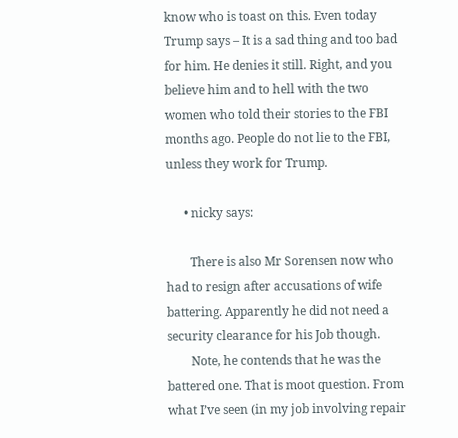know who is toast on this. Even today Trump says – It is a sad thing and too bad for him. He denies it still. Right, and you believe him and to hell with the two women who told their stories to the FBI months ago. People do not lie to the FBI, unless they work for Trump.

      • nicky says:

        There is also Mr Sorensen now who had to resign after accusations of wife battering. Apparently he did not need a security clearance for his Job though.
        Note, he contends that he was the battered one. That is moot question. From what I’ve seen (in my job involving repair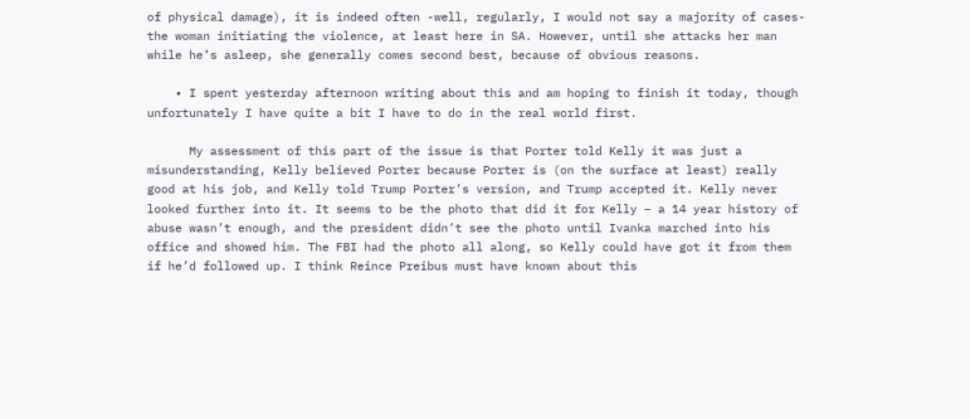of physical damage), it is indeed often -well, regularly, I would not say a majority of cases- the woman initiating the violence, at least here in SA. However, until she attacks her man while he’s asleep, she generally comes second best, because of obvious reasons.

    • I spent yesterday afternoon writing about this and am hoping to finish it today, though unfortunately I have quite a bit I have to do in the real world first.

      My assessment of this part of the issue is that Porter told Kelly it was just a misunderstanding, Kelly believed Porter because Porter is (on the surface at least) really good at his job, and Kelly told Trump Porter’s version, and Trump accepted it. Kelly never looked further into it. It seems to be the photo that did it for Kelly – a 14 year history of abuse wasn’t enough, and the president didn’t see the photo until Ivanka marched into his office and showed him. The FBI had the photo all along, so Kelly could have got it from them if he’d followed up. I think Reince Preibus must have known about this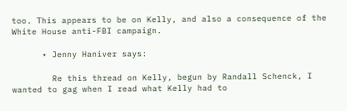too. This appears to be on Kelly, and also a consequence of the White House anti-FBI campaign.

      • Jenny Haniver says:

        Re this thread on Kelly, begun by Randall Schenck, I wanted to gag when I read what Kelly had to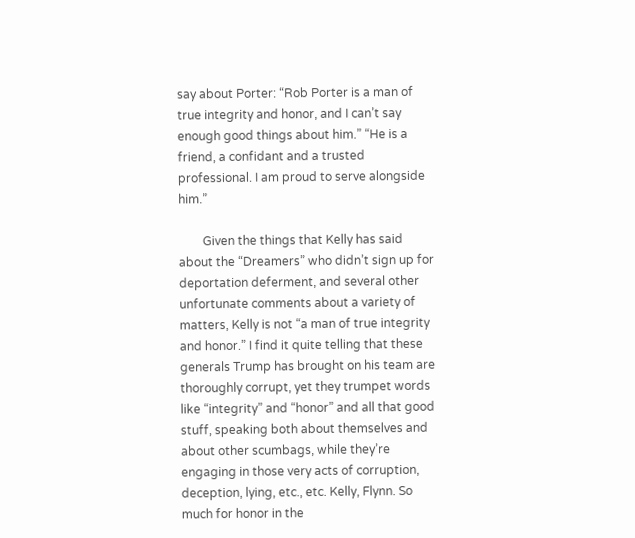say about Porter: “Rob Porter is a man of true integrity and honor, and I can’t say enough good things about him.” “He is a friend, a confidant and a trusted professional. I am proud to serve alongside him.”

        Given the things that Kelly has said about the “Dreamers” who didn’t sign up for deportation deferment, and several other unfortunate comments about a variety of matters, Kelly is not “a man of true integrity and honor.” I find it quite telling that these generals Trump has brought on his team are thoroughly corrupt, yet they trumpet words like “integrity” and “honor” and all that good stuff, speaking both about themselves and about other scumbags, while they’re engaging in those very acts of corruption, deception, lying, etc., etc. Kelly, Flynn. So much for honor in the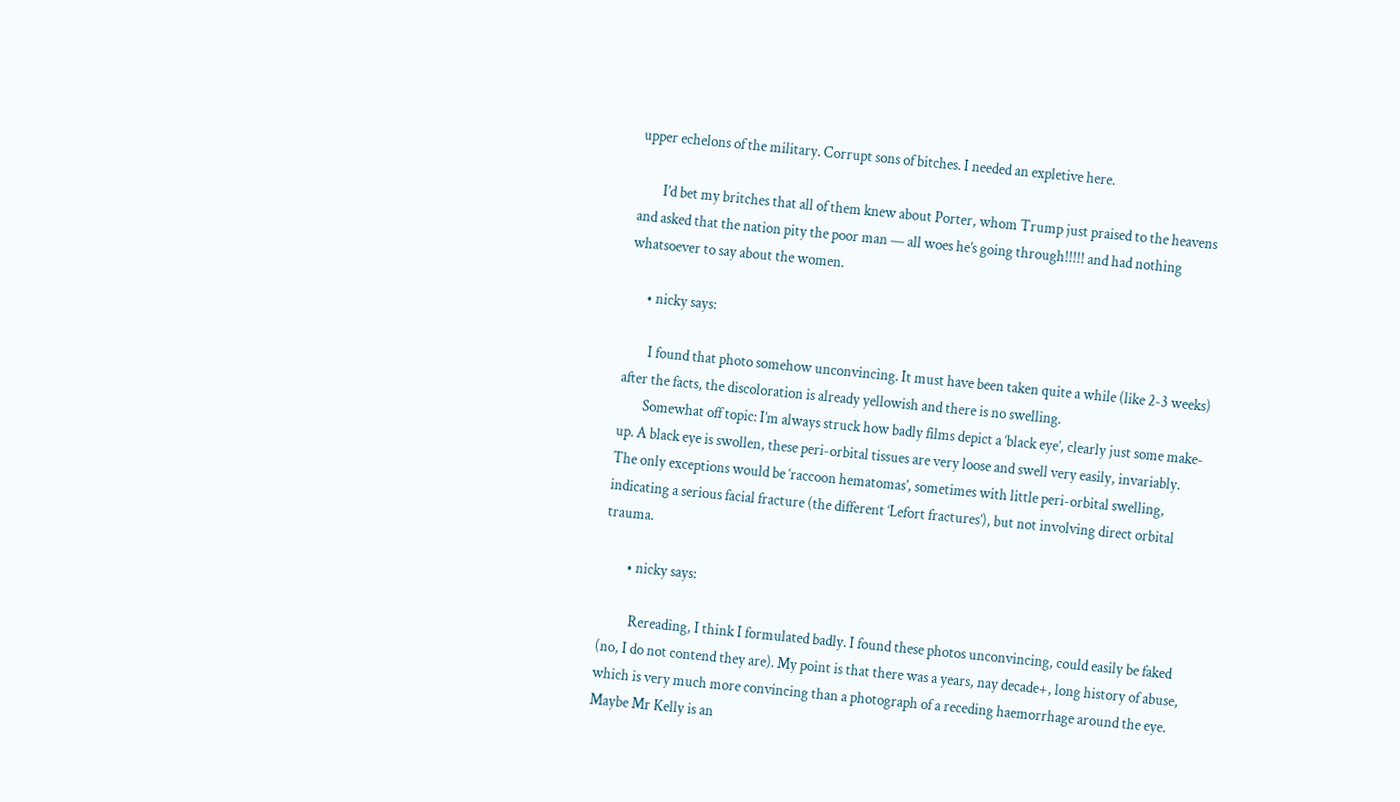upper echelons of the military. Corrupt sons of bitches. I needed an expletive here.

        I’d bet my britches that all of them knew about Porter, whom Trump just praised to the heavens and asked that the nation pity the poor man — all woes he’s going through!!!!! and had nothing whatsoever to say about the women.

      • nicky says:

        I found that photo somehow unconvincing. It must have been taken quite a while (like 2-3 weeks) after the facts, the discoloration is already yellowish and there is no swelling.
        Somewhat off topic: I’m always struck how badly films depict a ‘black eye’, clearly just some make-up. A black eye is swollen, these peri-orbital tissues are very loose and swell very easily, invariably. The only exceptions would be ‘raccoon hematomas’, sometimes with little peri-orbital swelling, indicating a serious facial fracture (the different ‘Lefort fractures’), but not involving direct orbital trauma.

        • nicky says:

          Rereading, I think I formulated badly. I found these photos unconvincing, could easily be faked (no, I do not contend they are). My point is that there was a years, nay decade+, long history of abuse, which is very much more convincing than a photograph of a receding haemorrhage around the eye. Maybe Mr Kelly is an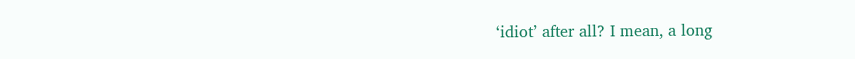‘idiot’ after all? I mean, a long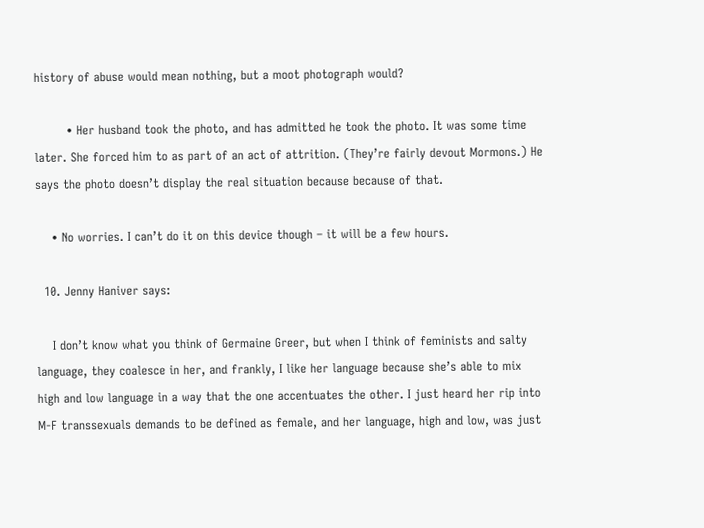history of abuse would mean nothing, but a moot photograph would?

        • Her husband took the photo, and has admitted he took the photo. It was some time later. She forced him to as part of an act of attrition. (They’re fairly devout Mormons.) He says the photo doesn’t display the real situation because because of that.

    • No worries. I can’t do it on this device though – it will be a few hours.

  10. Jenny Haniver says:

    I don’t know what you think of Germaine Greer, but when I think of feminists and salty language, they coalesce in her, and frankly, I like her language because she’s able to mix high and low language in a way that the one accentuates the other. I just heard her rip into M-F transsexuals demands to be defined as female, and her language, high and low, was just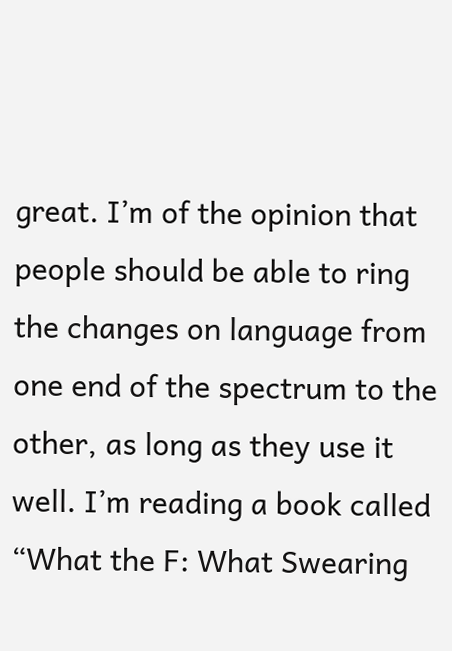great. I’m of the opinion that people should be able to ring the changes on language from one end of the spectrum to the other, as long as they use it well. I’m reading a book called “What the F: What Swearing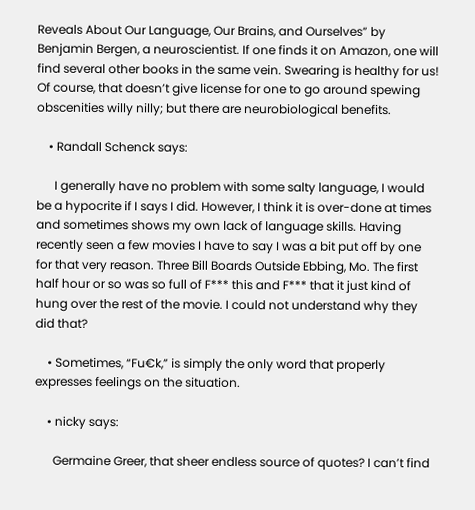Reveals About Our Language, Our Brains, and Ourselves” by Benjamin Bergen, a neuroscientist. If one finds it on Amazon, one will find several other books in the same vein. Swearing is healthy for us! Of course, that doesn’t give license for one to go around spewing obscenities willy nilly; but there are neurobiological benefits.

    • Randall Schenck says:

      I generally have no problem with some salty language, I would be a hypocrite if I says I did. However, I think it is over-done at times and sometimes shows my own lack of language skills. Having recently seen a few movies I have to say I was a bit put off by one for that very reason. Three Bill Boards Outside Ebbing, Mo. The first half hour or so was so full of F*** this and F*** that it just kind of hung over the rest of the movie. I could not understand why they did that?

    • Sometimes, “Fu€k,” is simply the only word that properly expresses feelings on the situation.

    • nicky says:

      Germaine Greer, that sheer endless source of quotes? I can’t find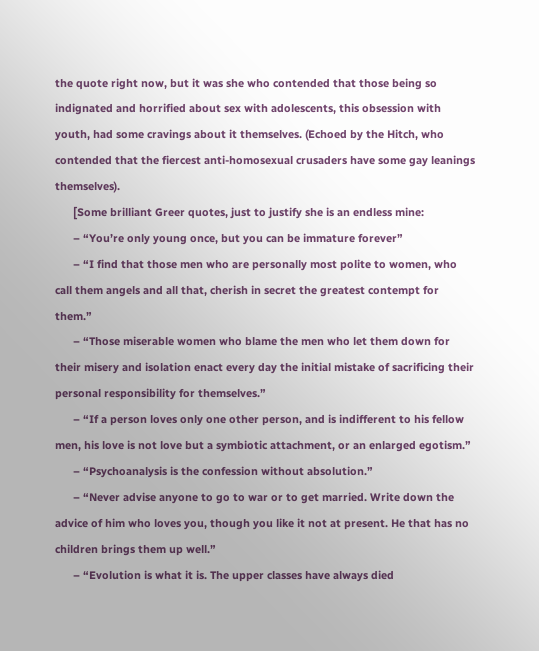the quote right now, but it was she who contended that those being so indignated and horrified about sex with adolescents, this obsession with youth, had some cravings about it themselves. (Echoed by the Hitch, who contended that the fiercest anti-homosexual crusaders have some gay leanings themselves).
      [Some brilliant Greer quotes, just to justify she is an endless mine:
      – “You’re only young once, but you can be immature forever”
      – “I find that those men who are personally most polite to women, who call them angels and all that, cherish in secret the greatest contempt for them.”
      – “Those miserable women who blame the men who let them down for their misery and isolation enact every day the initial mistake of sacrificing their personal responsibility for themselves.”
      – “If a person loves only one other person, and is indifferent to his fellow men, his love is not love but a symbiotic attachment, or an enlarged egotism.”
      – “Psychoanalysis is the confession without absolution.”
      – “Never advise anyone to go to war or to get married. Write down the advice of him who loves you, though you like it not at present. He that has no children brings them up well.”
      – “Evolution is what it is. The upper classes have always died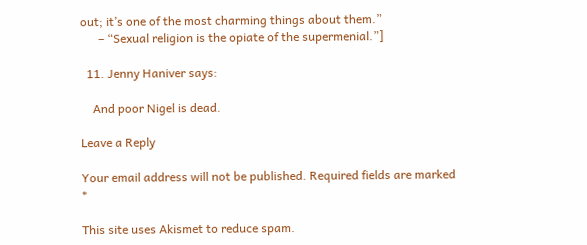out; it’s one of the most charming things about them.”
      – “Sexual religion is the opiate of the supermenial.”]

  11. Jenny Haniver says:

    And poor Nigel is dead.

Leave a Reply

Your email address will not be published. Required fields are marked *

This site uses Akismet to reduce spam.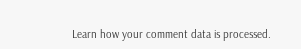Learn how your comment data is processed.